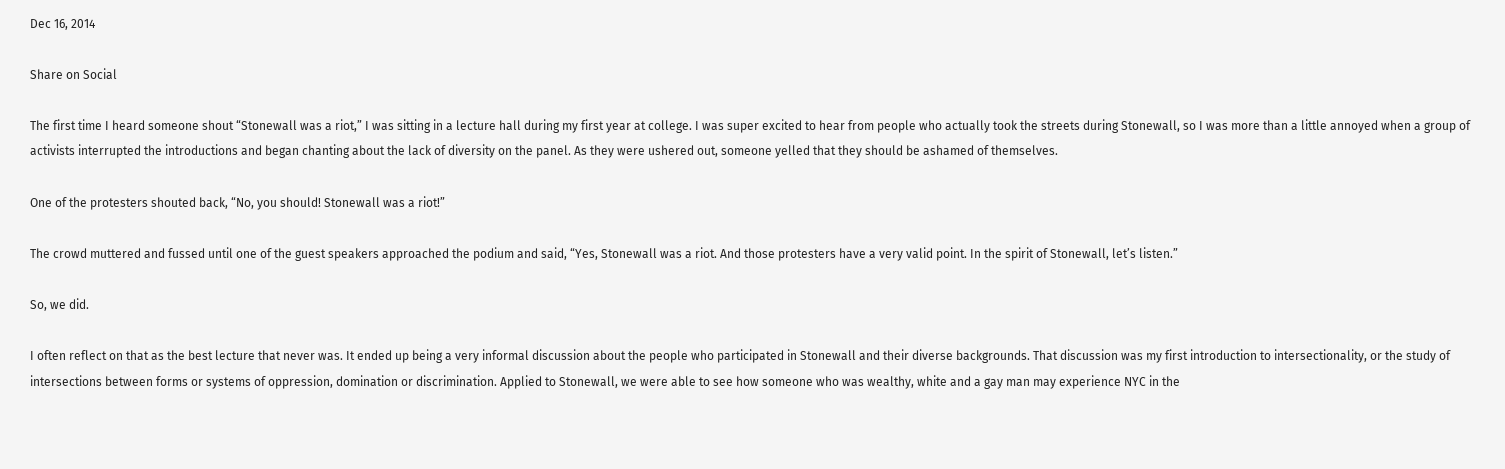Dec 16, 2014

Share on Social

The first time I heard someone shout “Stonewall was a riot,” I was sitting in a lecture hall during my first year at college. I was super excited to hear from people who actually took the streets during Stonewall, so I was more than a little annoyed when a group of activists interrupted the introductions and began chanting about the lack of diversity on the panel. As they were ushered out, someone yelled that they should be ashamed of themselves.

One of the protesters shouted back, “No, you should! Stonewall was a riot!”

The crowd muttered and fussed until one of the guest speakers approached the podium and said, “Yes, Stonewall was a riot. And those protesters have a very valid point. In the spirit of Stonewall, let’s listen.”

So, we did.

I often reflect on that as the best lecture that never was. It ended up being a very informal discussion about the people who participated in Stonewall and their diverse backgrounds. That discussion was my first introduction to intersectionality, or the study of intersections between forms or systems of oppression, domination or discrimination. Applied to Stonewall, we were able to see how someone who was wealthy, white and a gay man may experience NYC in the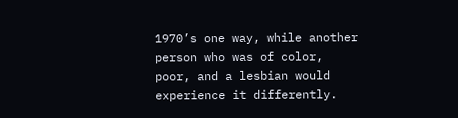1970’s one way, while another person who was of color, poor, and a lesbian would experience it differently.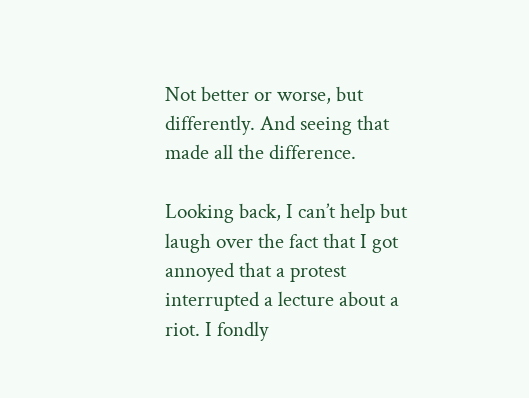Not better or worse, but differently. And seeing that made all the difference.

Looking back, I can’t help but laugh over the fact that I got annoyed that a protest interrupted a lecture about a riot. I fondly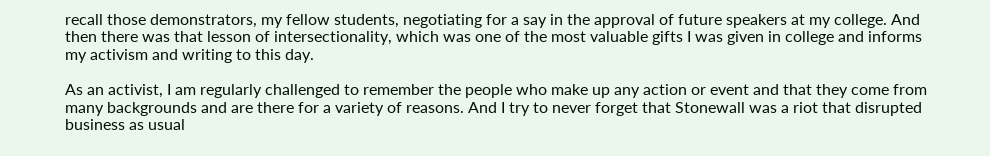recall those demonstrators, my fellow students, negotiating for a say in the approval of future speakers at my college. And then there was that lesson of intersectionality, which was one of the most valuable gifts I was given in college and informs my activism and writing to this day.

As an activist, I am regularly challenged to remember the people who make up any action or event and that they come from many backgrounds and are there for a variety of reasons. And I try to never forget that Stonewall was a riot that disrupted business as usual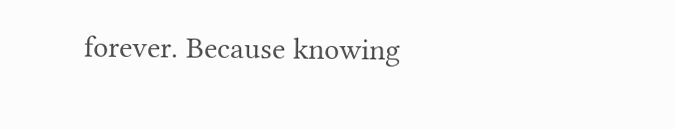forever. Because knowing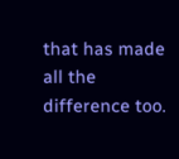that has made all the difference too.